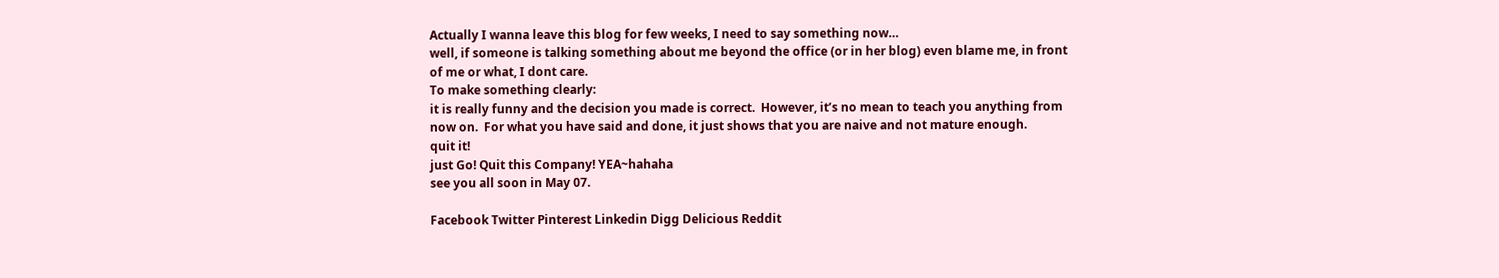Actually I wanna leave this blog for few weeks, I need to say something now…
well, if someone is talking something about me beyond the office (or in her blog) even blame me, in front of me or what, I dont care.
To make something clearly:
it is really funny and the decision you made is correct.  However, it’s no mean to teach you anything from now on.  For what you have said and done, it just shows that you are naive and not mature enough.
quit it!
just Go! Quit this Company! YEA~hahaha
see you all soon in May 07.

Facebook Twitter Pinterest Linkedin Digg Delicious Reddit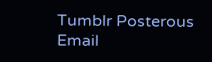Tumblr Posterous Email